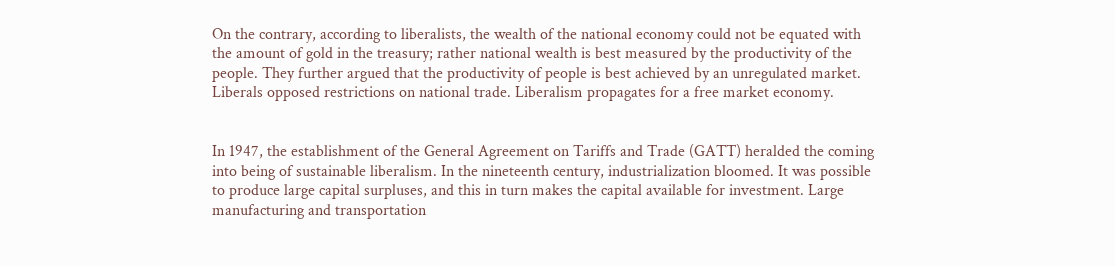On the contrary, according to liberalists, the wealth of the national economy could not be equated with the amount of gold in the treasury; rather national wealth is best measured by the productivity of the people. They further argued that the productivity of people is best achieved by an unregulated market. Liberals opposed restrictions on national trade. Liberalism propagates for a free market economy.


In 1947, the establishment of the General Agreement on Tariffs and Trade (GATT) heralded the coming into being of sustainable liberalism. In the nineteenth century, industrialization bloomed. It was possible to produce large capital surpluses, and this in turn makes the capital available for investment. Large manufacturing and transportation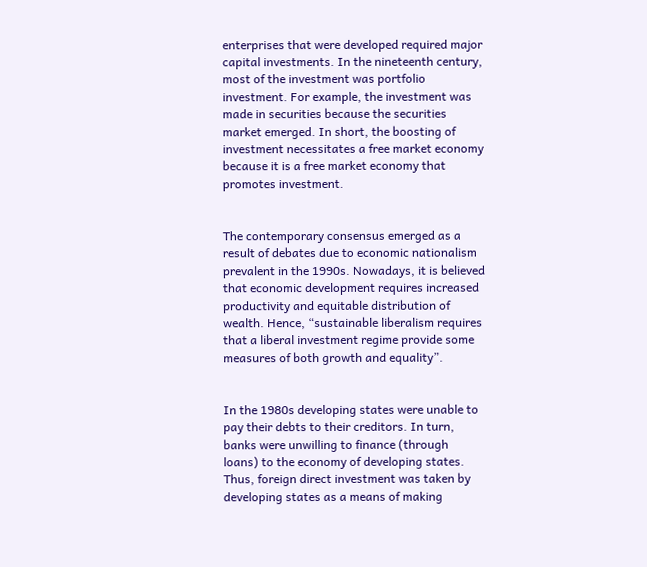enterprises that were developed required major capital investments. In the nineteenth century, most of the investment was portfolio investment. For example, the investment was made in securities because the securities market emerged. In short, the boosting of investment necessitates a free market economy because it is a free market economy that promotes investment.


The contemporary consensus emerged as a result of debates due to economic nationalism prevalent in the 1990s. Nowadays, it is believed that economic development requires increased productivity and equitable distribution of wealth. Hence, “sustainable liberalism requires that a liberal investment regime provide some measures of both growth and equality”.


In the 1980s developing states were unable to pay their debts to their creditors. In turn, banks were unwilling to finance (through loans) to the economy of developing states. Thus, foreign direct investment was taken by developing states as a means of making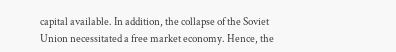capital available. In addition, the collapse of the Soviet Union necessitated a free market economy. Hence, the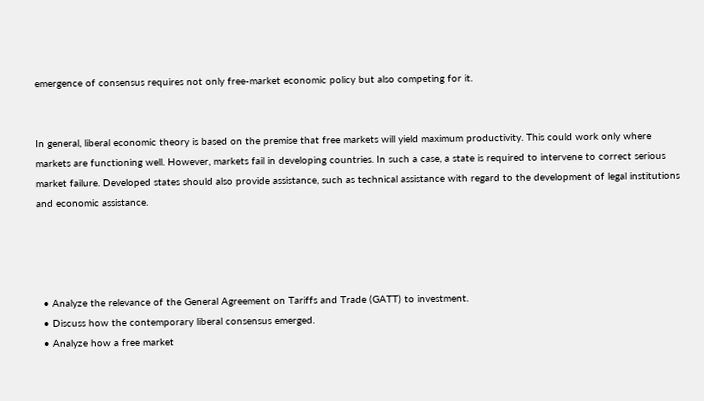emergence of consensus requires not only free-market economic policy but also competing for it.


In general, liberal economic theory is based on the premise that free markets will yield maximum productivity. This could work only where markets are functioning well. However, markets fail in developing countries. In such a case, a state is required to intervene to correct serious market failure. Developed states should also provide assistance, such as technical assistance with regard to the development of legal institutions and economic assistance.




  • Analyze the relevance of the General Agreement on Tariffs and Trade (GATT) to investment.
  • Discuss how the contemporary liberal consensus emerged.
  • Analyze how a free market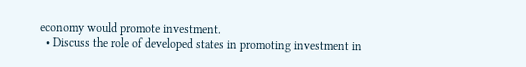economy would promote investment.
  • Discuss the role of developed states in promoting investment in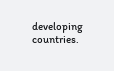developing countries.